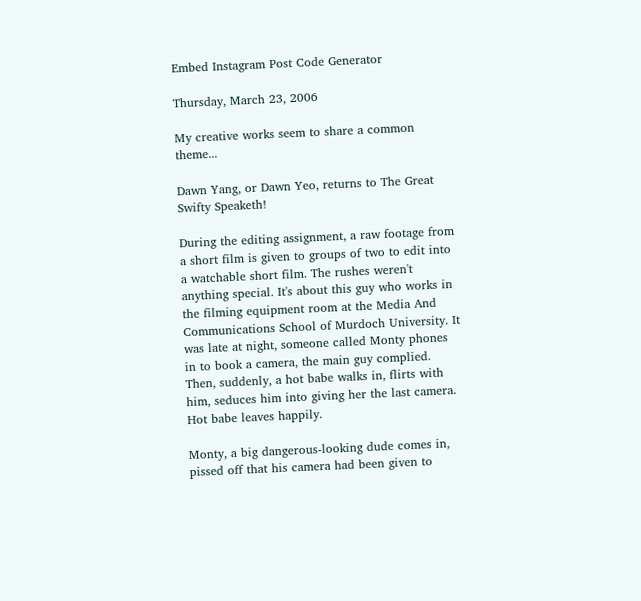Embed Instagram Post Code Generator

Thursday, March 23, 2006

My creative works seem to share a common theme...

Dawn Yang, or Dawn Yeo, returns to The Great Swifty Speaketh!

During the editing assignment, a raw footage from a short film is given to groups of two to edit into a watchable short film. The rushes weren't anything special. It's about this guy who works in the filming equipment room at the Media And Communications School of Murdoch University. It was late at night, someone called Monty phones in to book a camera, the main guy complied. Then, suddenly, a hot babe walks in, flirts with him, seduces him into giving her the last camera. Hot babe leaves happily.

Monty, a big dangerous-looking dude comes in, pissed off that his camera had been given to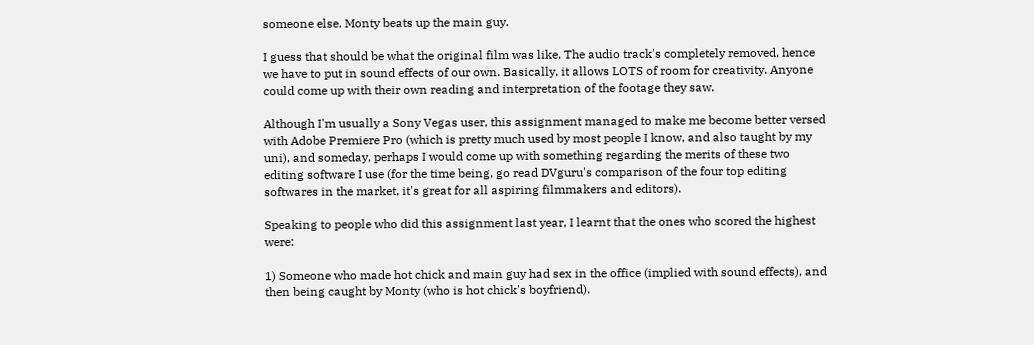someone else. Monty beats up the main guy.

I guess that should be what the original film was like. The audio track's completely removed, hence we have to put in sound effects of our own. Basically, it allows LOTS of room for creativity. Anyone could come up with their own reading and interpretation of the footage they saw.

Although I'm usually a Sony Vegas user, this assignment managed to make me become better versed with Adobe Premiere Pro (which is pretty much used by most people I know, and also taught by my uni), and someday, perhaps I would come up with something regarding the merits of these two editing software I use (for the time being, go read DVguru's comparison of the four top editing softwares in the market, it's great for all aspiring filmmakers and editors).

Speaking to people who did this assignment last year, I learnt that the ones who scored the highest were:

1) Someone who made hot chick and main guy had sex in the office (implied with sound effects), and then being caught by Monty (who is hot chick's boyfriend).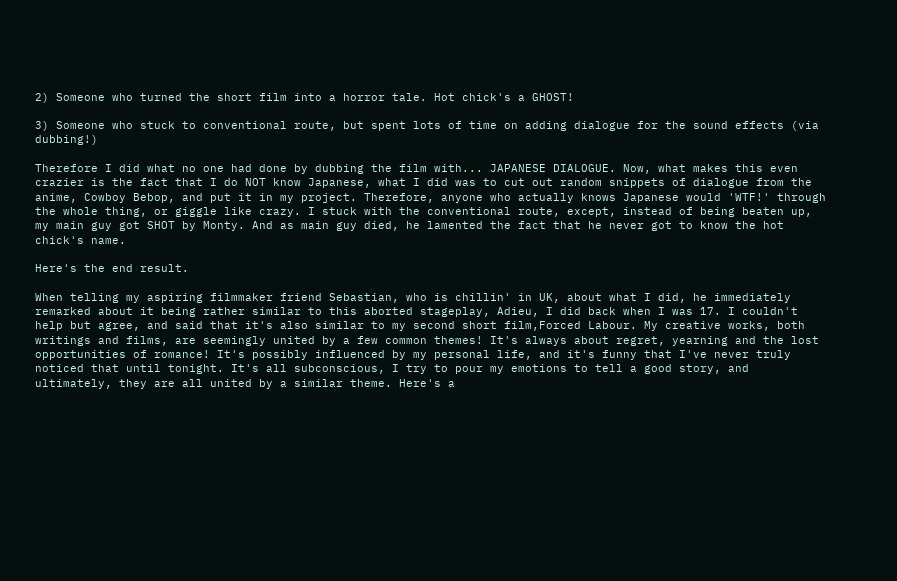2) Someone who turned the short film into a horror tale. Hot chick's a GHOST!

3) Someone who stuck to conventional route, but spent lots of time on adding dialogue for the sound effects (via dubbing!)

Therefore I did what no one had done by dubbing the film with... JAPANESE DIALOGUE. Now, what makes this even crazier is the fact that I do NOT know Japanese, what I did was to cut out random snippets of dialogue from the anime, Cowboy Bebop, and put it in my project. Therefore, anyone who actually knows Japanese would 'WTF!' through the whole thing, or giggle like crazy. I stuck with the conventional route, except, instead of being beaten up, my main guy got SHOT by Monty. And as main guy died, he lamented the fact that he never got to know the hot chick's name.

Here's the end result.

When telling my aspiring filmmaker friend Sebastian, who is chillin' in UK, about what I did, he immediately remarked about it being rather similar to this aborted stageplay, Adieu, I did back when I was 17. I couldn't help but agree, and said that it's also similar to my second short film,Forced Labour. My creative works, both writings and films, are seemingly united by a few common themes! It's always about regret, yearning and the lost opportunities of romance! It's possibly influenced by my personal life, and it's funny that I've never truly noticed that until tonight. It's all subconscious, I try to pour my emotions to tell a good story, and ultimately, they are all united by a similar theme. Here's a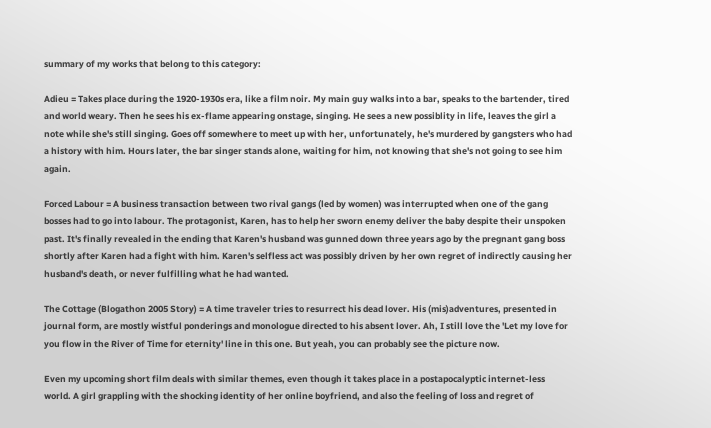summary of my works that belong to this category:

Adieu = Takes place during the 1920-1930s era, like a film noir. My main guy walks into a bar, speaks to the bartender, tired and world weary. Then he sees his ex-flame appearing onstage, singing. He sees a new possiblity in life, leaves the girl a note while she's still singing. Goes off somewhere to meet up with her, unfortunately, he's murdered by gangsters who had a history with him. Hours later, the bar singer stands alone, waiting for him, not knowing that she's not going to see him again.

Forced Labour = A business transaction between two rival gangs (led by women) was interrupted when one of the gang bosses had to go into labour. The protagonist, Karen, has to help her sworn enemy deliver the baby despite their unspoken past. It's finally revealed in the ending that Karen's husband was gunned down three years ago by the pregnant gang boss shortly after Karen had a fight with him. Karen's selfless act was possibly driven by her own regret of indirectly causing her husband's death, or never fulfilling what he had wanted.

The Cottage (Blogathon 2005 Story) = A time traveler tries to resurrect his dead lover. His (mis)adventures, presented in journal form, are mostly wistful ponderings and monologue directed to his absent lover. Ah, I still love the 'Let my love for you flow in the River of Time for eternity' line in this one. But yeah, you can probably see the picture now.

Even my upcoming short film deals with similar themes, even though it takes place in a postapocalyptic internet-less world. A girl grappling with the shocking identity of her online boyfriend, and also the feeling of loss and regret of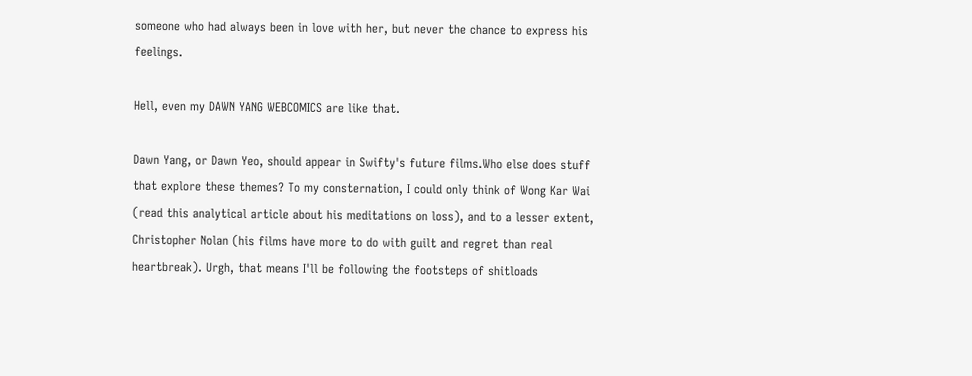someone who had always been in love with her, but never the chance to express his feelings.

Hell, even my DAWN YANG WEBCOMICS are like that.

Dawn Yang, or Dawn Yeo, should appear in Swifty's future films.Who else does stuff that explore these themes? To my consternation, I could only think of Wong Kar Wai (read this analytical article about his meditations on loss), and to a lesser extent, Christopher Nolan (his films have more to do with guilt and regret than real heartbreak). Urgh, that means I'll be following the footsteps of shitloads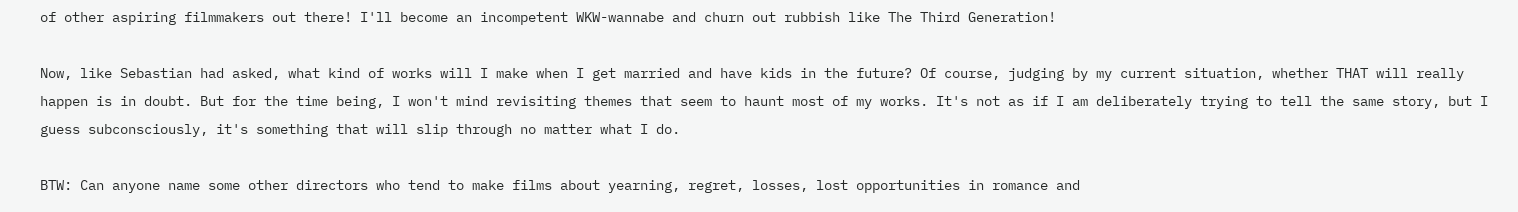of other aspiring filmmakers out there! I'll become an incompetent WKW-wannabe and churn out rubbish like The Third Generation!

Now, like Sebastian had asked, what kind of works will I make when I get married and have kids in the future? Of course, judging by my current situation, whether THAT will really happen is in doubt. But for the time being, I won't mind revisiting themes that seem to haunt most of my works. It's not as if I am deliberately trying to tell the same story, but I guess subconsciously, it's something that will slip through no matter what I do.

BTW: Can anyone name some other directors who tend to make films about yearning, regret, losses, lost opportunities in romance and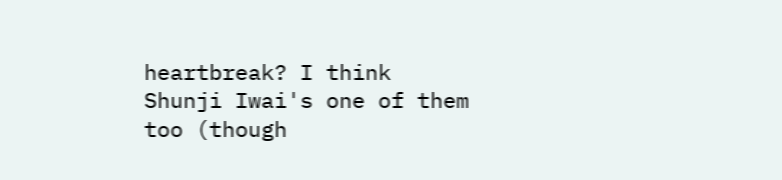heartbreak? I think Shunji Iwai's one of them too (though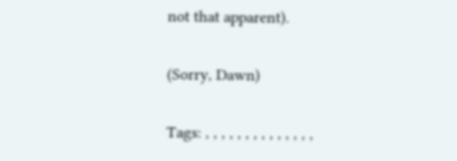not that apparent).

(Sorry, Dawn)

Tags: , , , , , , , , , , , , , ,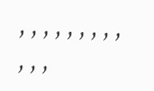, , , , , , , , , , , ,